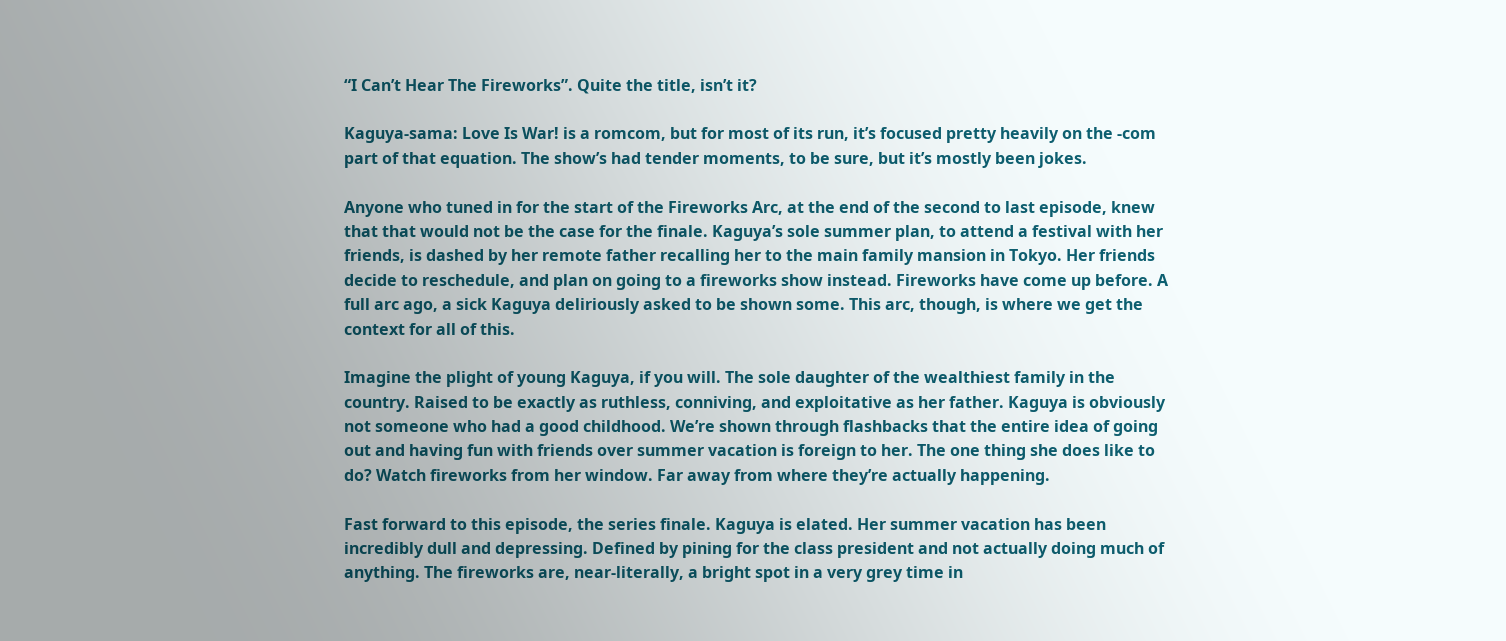“I Can’t Hear The Fireworks”. Quite the title, isn’t it?

Kaguya-sama: Love Is War! is a romcom, but for most of its run, it’s focused pretty heavily on the -com part of that equation. The show’s had tender moments, to be sure, but it’s mostly been jokes.

Anyone who tuned in for the start of the Fireworks Arc, at the end of the second to last episode, knew that that would not be the case for the finale. Kaguya’s sole summer plan, to attend a festival with her friends, is dashed by her remote father recalling her to the main family mansion in Tokyo. Her friends decide to reschedule, and plan on going to a fireworks show instead. Fireworks have come up before. A full arc ago, a sick Kaguya deliriously asked to be shown some. This arc, though, is where we get the context for all of this.

Imagine the plight of young Kaguya, if you will. The sole daughter of the wealthiest family in the country. Raised to be exactly as ruthless, conniving, and exploitative as her father. Kaguya is obviously not someone who had a good childhood. We’re shown through flashbacks that the entire idea of going out and having fun with friends over summer vacation is foreign to her. The one thing she does like to do? Watch fireworks from her window. Far away from where they’re actually happening.

Fast forward to this episode, the series finale. Kaguya is elated. Her summer vacation has been incredibly dull and depressing. Defined by pining for the class president and not actually doing much of anything. The fireworks are, near-literally, a bright spot in a very grey time in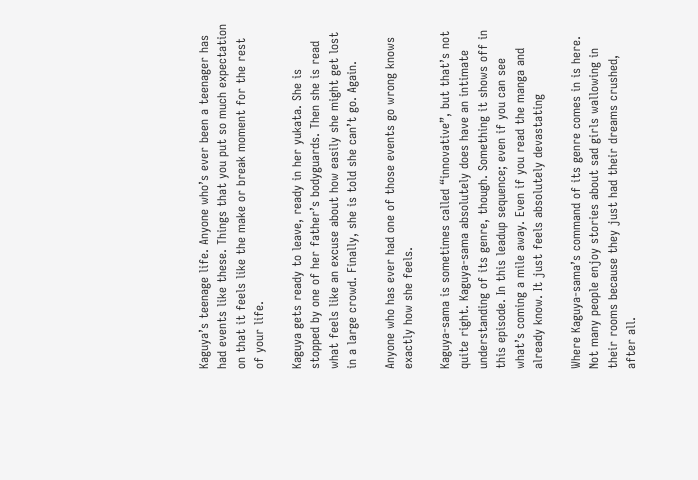Kaguya’s teenage life. Anyone who’s ever been a teenager has had events like these. Things that you put so much expectation on that it feels like the make or break moment for the rest of your life.

Kaguya gets ready to leave, ready in her yukata. She is stopped by one of her father’s bodyguards. Then she is read what feels like an excuse about how easily she might get lost in a large crowd. Finally, she is told she can’t go. Again.

Anyone who has ever had one of those events go wrong knows exactly how she feels.

Kaguya-sama is sometimes called “innovative”, but that’s not quite right. Kaguya-sama absolutely does have an intimate understanding of its genre, though. Something it shows off in this episode. In this leadup sequence; even if you can see what’s coming a mile away. Even if you read the manga and already know. It just feels absolutely devastating

Where Kaguya-sama’s command of its genre comes in is here. Not many people enjoy stories about sad girls wallowing in their rooms because they just had their dreams crushed, after all.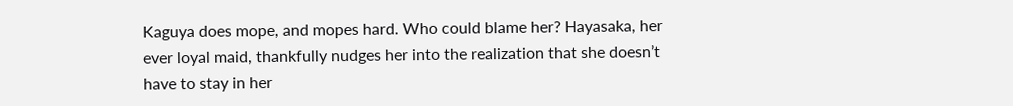Kaguya does mope, and mopes hard. Who could blame her? Hayasaka, her ever loyal maid, thankfully nudges her into the realization that she doesn’t have to stay in her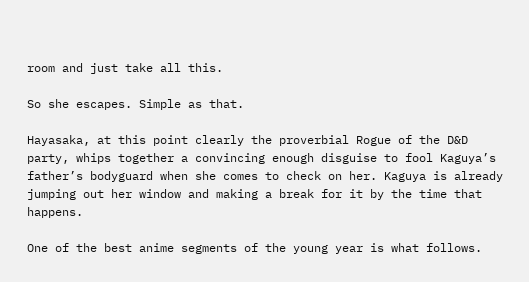room and just take all this.

So she escapes. Simple as that.

Hayasaka, at this point clearly the proverbial Rogue of the D&D party, whips together a convincing enough disguise to fool Kaguya’s father’s bodyguard when she comes to check on her. Kaguya is already jumping out her window and making a break for it by the time that happens.

One of the best anime segments of the young year is what follows.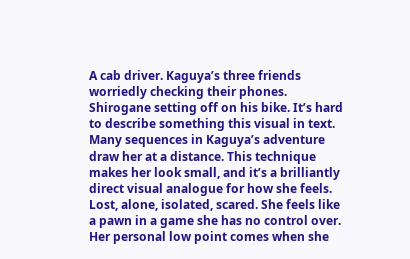A cab driver. Kaguya’s three friends worriedly checking their phones. Shirogane setting off on his bike. It’s hard to describe something this visual in text. Many sequences in Kaguya’s adventure draw her at a distance. This technique makes her look small, and it’s a brilliantly direct visual analogue for how she feels. Lost, alone, isolated, scared. She feels like a pawn in a game she has no control over. Her personal low point comes when she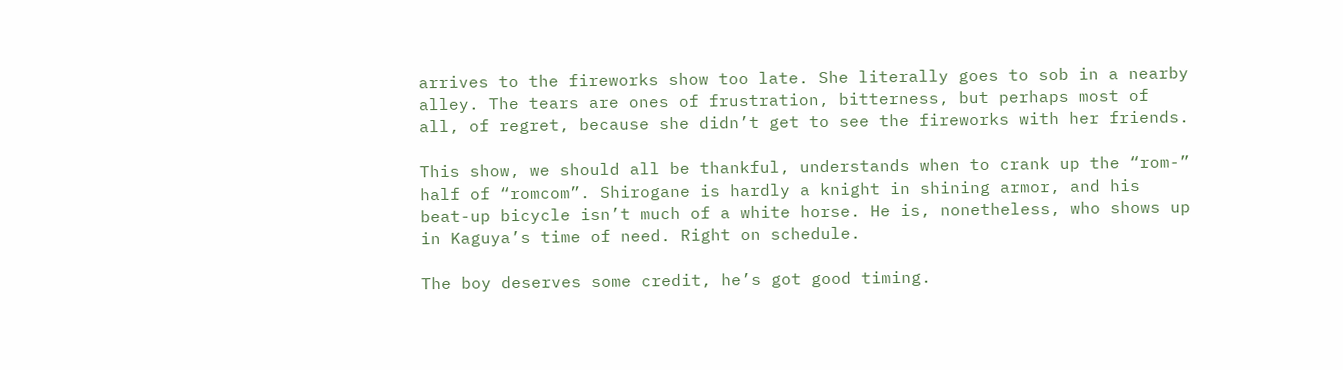arrives to the fireworks show too late. She literally goes to sob in a nearby alley. The tears are ones of frustration, bitterness, but perhaps most of all, of regret, because she didn’t get to see the fireworks with her friends.

This show, we should all be thankful, understands when to crank up the “rom-” half of “romcom”. Shirogane is hardly a knight in shining armor, and his beat-up bicycle isn’t much of a white horse. He is, nonetheless, who shows up in Kaguya’s time of need. Right on schedule.

The boy deserves some credit, he’s got good timing.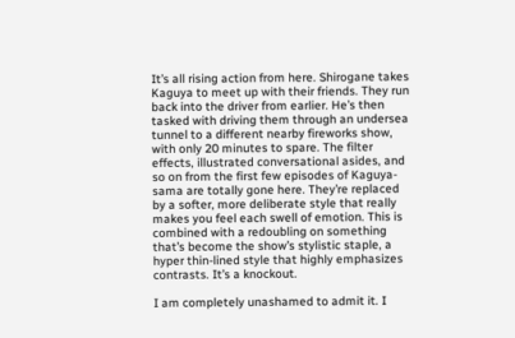It’s all rising action from here. Shirogane takes Kaguya to meet up with their friends. They run back into the driver from earlier. He’s then tasked with driving them through an undersea tunnel to a different nearby fireworks show, with only 20 minutes to spare. The filter effects, illustrated conversational asides, and so on from the first few episodes of Kaguya-sama are totally gone here. They’re replaced by a softer, more deliberate style that really makes you feel each swell of emotion. This is combined with a redoubling on something that’s become the show’s stylistic staple, a hyper thin-lined style that highly emphasizes contrasts. It’s a knockout.

I am completely unashamed to admit it. I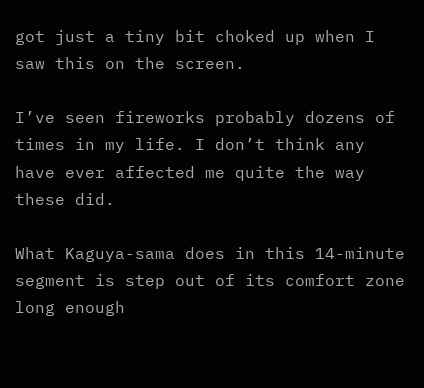got just a tiny bit choked up when I saw this on the screen.

I’ve seen fireworks probably dozens of times in my life. I don’t think any have ever affected me quite the way these did.

What Kaguya-sama does in this 14-minute segment is step out of its comfort zone long enough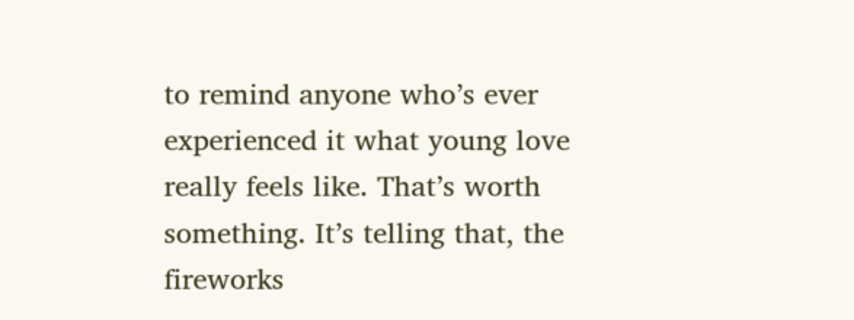to remind anyone who’s ever experienced it what young love really feels like. That’s worth something. It’s telling that, the fireworks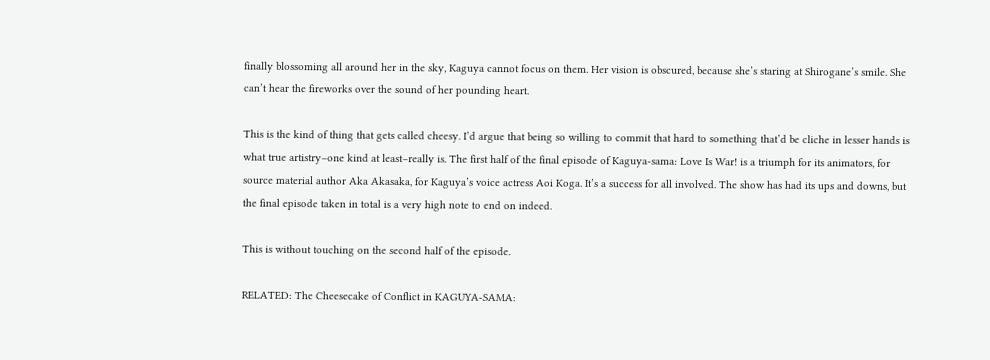finally blossoming all around her in the sky, Kaguya cannot focus on them. Her vision is obscured, because she’s staring at Shirogane’s smile. She can’t hear the fireworks over the sound of her pounding heart.

This is the kind of thing that gets called cheesy. I’d argue that being so willing to commit that hard to something that’d be cliche in lesser hands is what true artistry–one kind at least–really is. The first half of the final episode of Kaguya-sama: Love Is War! is a triumph for its animators, for source material author Aka Akasaka, for Kaguya’s voice actress Aoi Koga. It’s a success for all involved. The show has had its ups and downs, but the final episode taken in total is a very high note to end on indeed.

This is without touching on the second half of the episode.

RELATED: The Cheesecake of Conflict in KAGUYA-SAMA: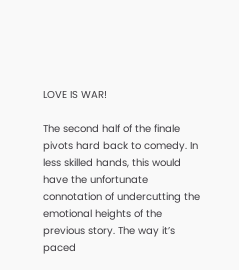LOVE IS WAR!

The second half of the finale pivots hard back to comedy. In less skilled hands, this would have the unfortunate connotation of undercutting the emotional heights of the previous story. The way it’s paced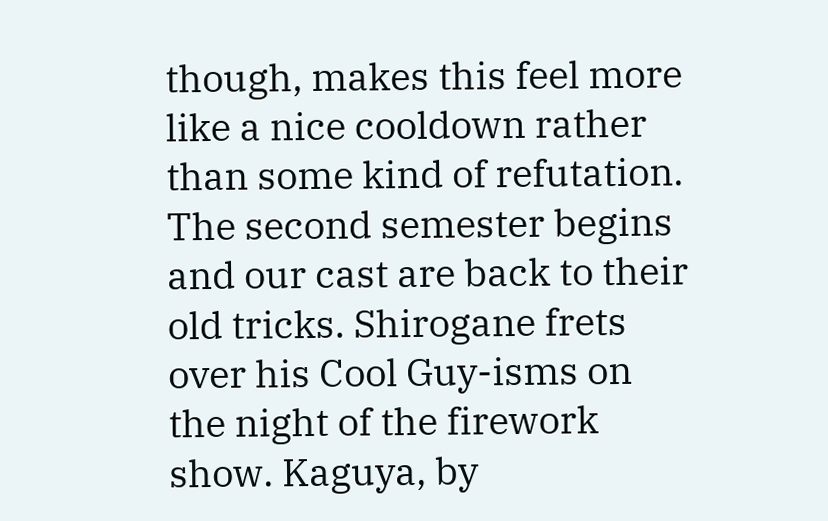though, makes this feel more like a nice cooldown rather than some kind of refutation. The second semester begins and our cast are back to their old tricks. Shirogane frets over his Cool Guy-isms on the night of the firework show. Kaguya, by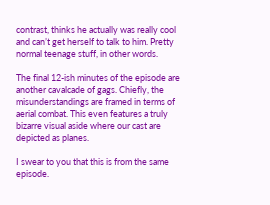contrast, thinks he actually was really cool and can’t get herself to talk to him. Pretty normal teenage stuff, in other words.

The final 12-ish minutes of the episode are another cavalcade of gags. Chiefly, the misunderstandings are framed in terms of aerial combat. This even features a truly bizarre visual aside where our cast are depicted as planes.

I swear to you that this is from the same episode.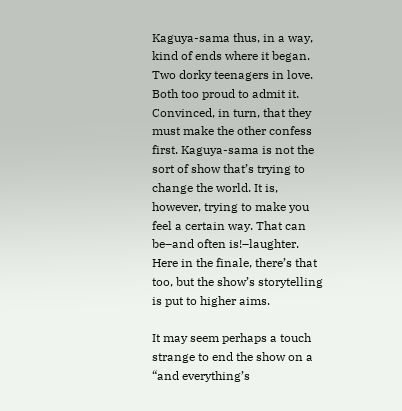Kaguya-sama thus, in a way, kind of ends where it began. Two dorky teenagers in love. Both too proud to admit it. Convinced, in turn, that they must make the other confess first. Kaguya-sama is not the sort of show that’s trying to change the world. It is, however, trying to make you feel a certain way. That can be–and often is!–laughter. Here in the finale, there’s that too, but the show’s storytelling is put to higher aims.

It may seem perhaps a touch strange to end the show on a “and everything’s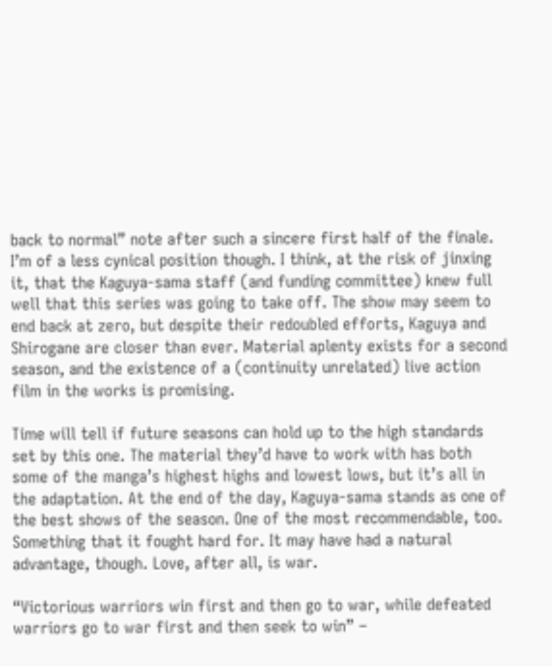back to normal” note after such a sincere first half of the finale. I’m of a less cynical position though. I think, at the risk of jinxing it, that the Kaguya-sama staff (and funding committee) knew full well that this series was going to take off. The show may seem to end back at zero, but despite their redoubled efforts, Kaguya and Shirogane are closer than ever. Material aplenty exists for a second season, and the existence of a (continuity unrelated) live action film in the works is promising.

Time will tell if future seasons can hold up to the high standards set by this one. The material they’d have to work with has both some of the manga’s highest highs and lowest lows, but it’s all in the adaptation. At the end of the day, Kaguya-sama stands as one of the best shows of the season. One of the most recommendable, too. Something that it fought hard for. It may have had a natural advantage, though. Love, after all, is war.

“Victorious warriors win first and then go to war, while defeated warriors go to war first and then seek to win” –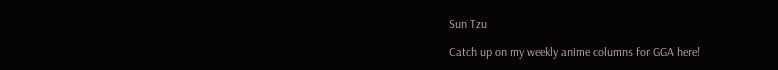Sun Tzu

Catch up on my weekly anime columns for GGA here!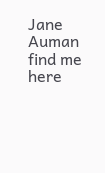Jane Auman
find me here